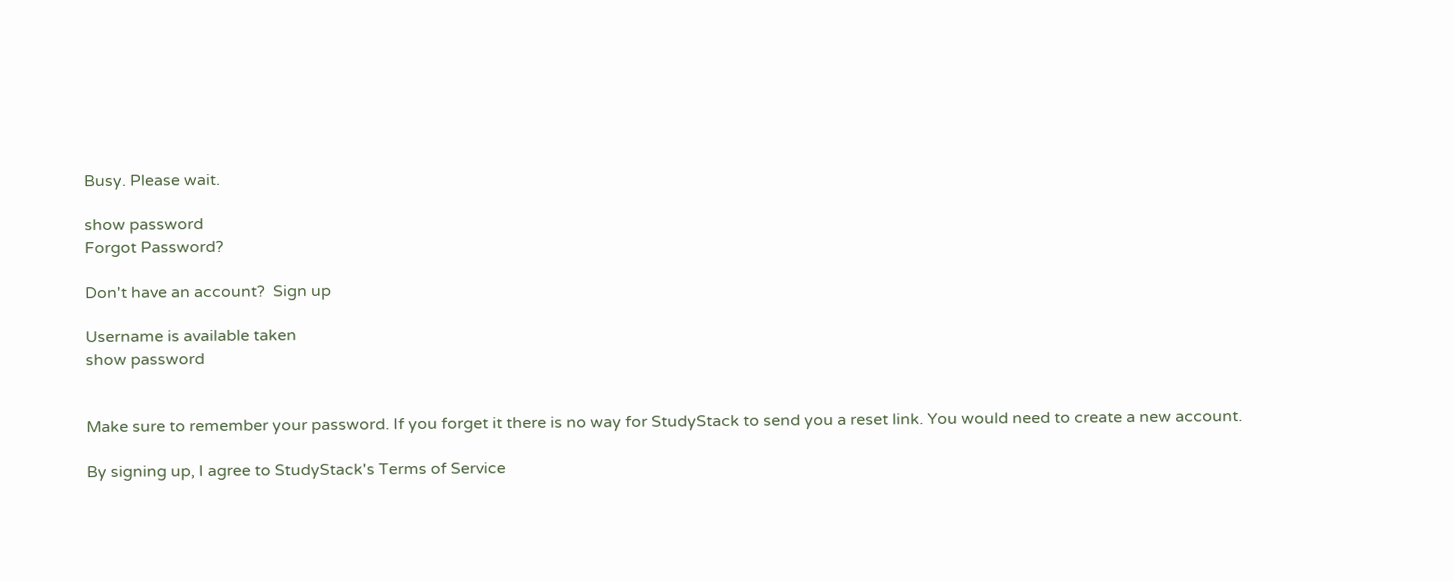Busy. Please wait.

show password
Forgot Password?

Don't have an account?  Sign up

Username is available taken
show password


Make sure to remember your password. If you forget it there is no way for StudyStack to send you a reset link. You would need to create a new account.

By signing up, I agree to StudyStack's Terms of Service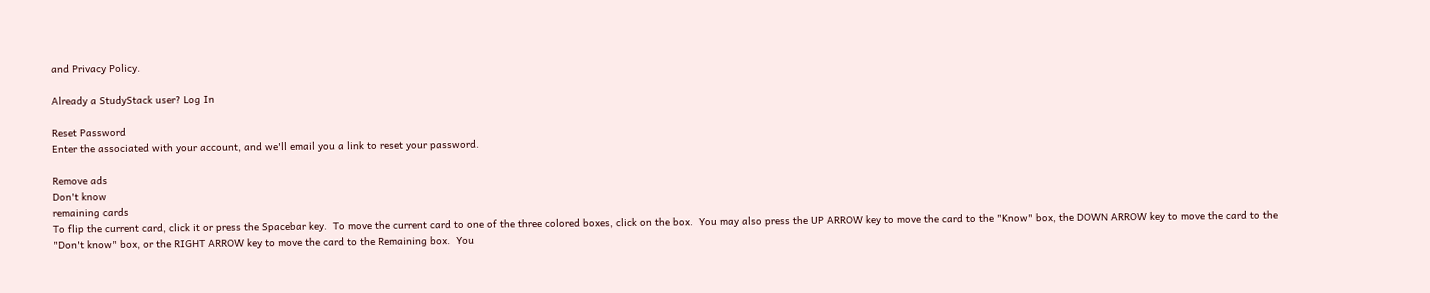and Privacy Policy.

Already a StudyStack user? Log In

Reset Password
Enter the associated with your account, and we'll email you a link to reset your password.

Remove ads
Don't know
remaining cards
To flip the current card, click it or press the Spacebar key.  To move the current card to one of the three colored boxes, click on the box.  You may also press the UP ARROW key to move the card to the "Know" box, the DOWN ARROW key to move the card to the "Don't know" box, or the RIGHT ARROW key to move the card to the Remaining box.  You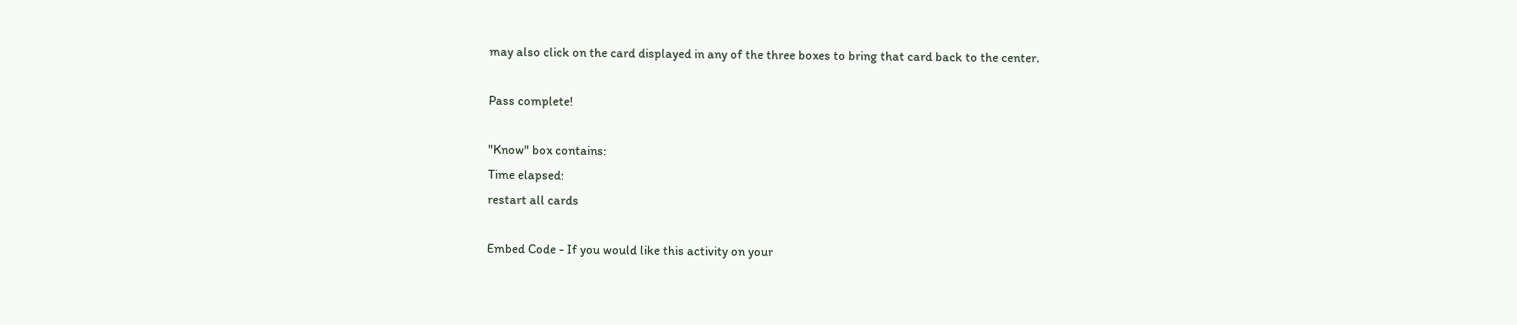may also click on the card displayed in any of the three boxes to bring that card back to the center.

Pass complete!

"Know" box contains:
Time elapsed:
restart all cards

Embed Code - If you would like this activity on your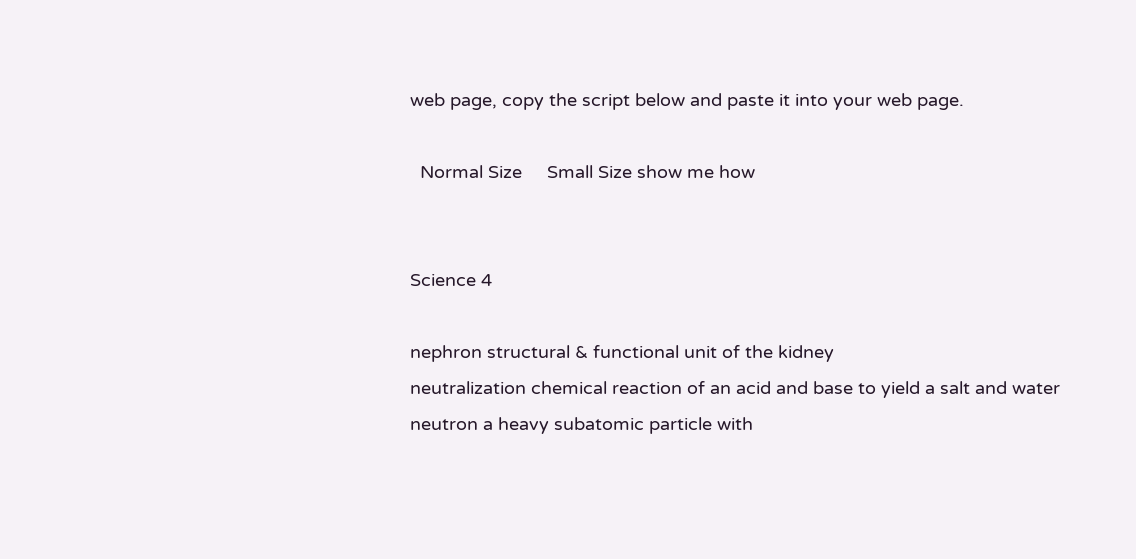web page, copy the script below and paste it into your web page.

  Normal Size     Small Size show me how


Science 4

nephron structural & functional unit of the kidney
neutralization chemical reaction of an acid and base to yield a salt and water
neutron a heavy subatomic particle with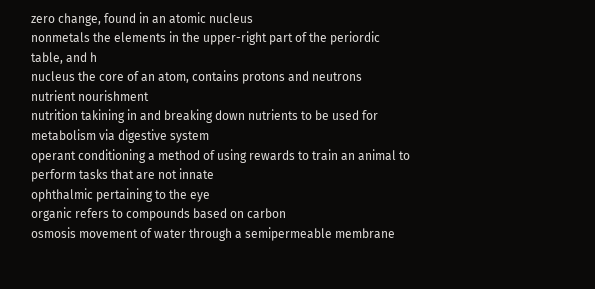zero change, found in an atomic nucleus
nonmetals the elements in the upper-right part of the periordic table, and h
nucleus the core of an atom, contains protons and neutrons
nutrient nourishment
nutrition takining in and breaking down nutrients to be used for metabolism via digestive system
operant conditioning a method of using rewards to train an animal to perform tasks that are not innate
ophthalmic pertaining to the eye
organic refers to compounds based on carbon
osmosis movement of water through a semipermeable membrane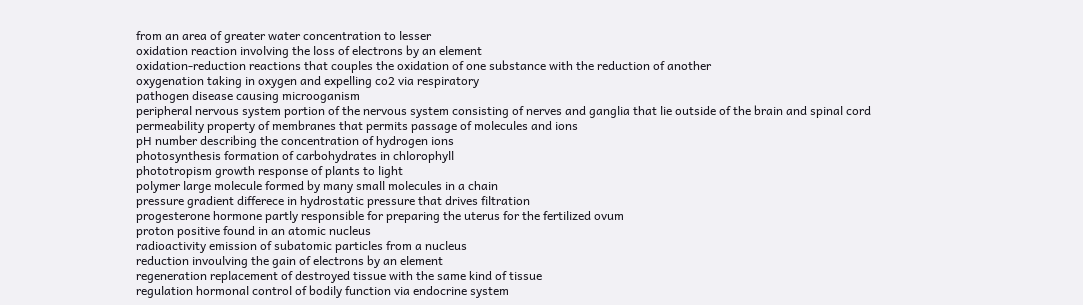from an area of greater water concentration to lesser
oxidation reaction involving the loss of electrons by an element
oxidation-reduction reactions that couples the oxidation of one substance with the reduction of another
oxygenation taking in oxygen and expelling co2 via respiratory
pathogen disease causing microoganism
peripheral nervous system portion of the nervous system consisting of nerves and ganglia that lie outside of the brain and spinal cord
permeability property of membranes that permits passage of molecules and ions
pH number describing the concentration of hydrogen ions
photosynthesis formation of carbohydrates in chlorophyll
phototropism growth response of plants to light
polymer large molecule formed by many small molecules in a chain
pressure gradient differece in hydrostatic pressure that drives filtration
progesterone hormone partly responsible for preparing the uterus for the fertilized ovum
proton positive found in an atomic nucleus
radioactivity emission of subatomic particles from a nucleus
reduction invoulving the gain of electrons by an element
regeneration replacement of destroyed tissue with the same kind of tissue
regulation hormonal control of bodily function via endocrine system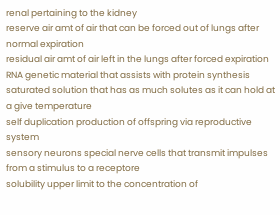renal pertaining to the kidney
reserve air amt of air that can be forced out of lungs after normal expiration
residual air amt of air left in the lungs after forced expiration
RNA genetic material that assists with protein synthesis
saturated solution that has as much solutes as it can hold at a give temperature
self duplication production of offspring via reproductive system
sensory neurons special nerve cells that transmit impulses from a stimulus to a receptore
solubility upper limit to the concentration of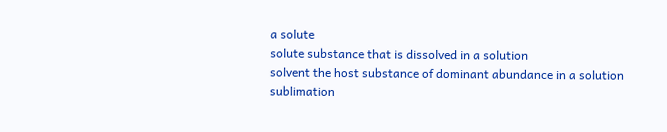a solute
solute substance that is dissolved in a solution
solvent the host substance of dominant abundance in a solution
sublimation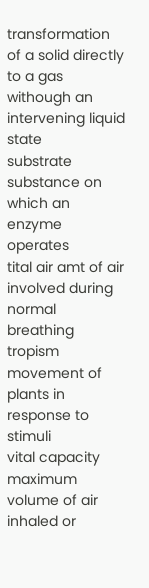transformation of a solid directly to a gas withough an intervening liquid state
substrate substance on which an enzyme operates
tital air amt of air involved during normal breathing
tropism movement of plants in response to stimuli
vital capacity maximum volume of air inhaled or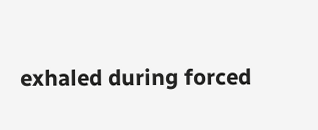exhaled during forced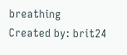breathing
Created by: brit24